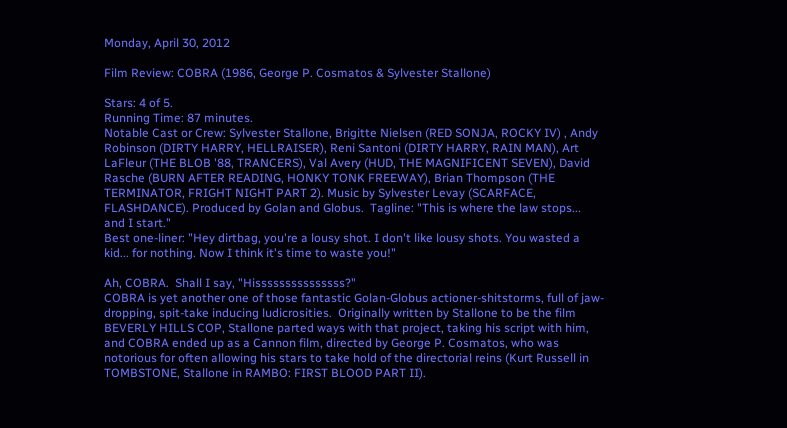Monday, April 30, 2012

Film Review: COBRA (1986, George P. Cosmatos & Sylvester Stallone)

Stars: 4 of 5.
Running Time: 87 minutes.
Notable Cast or Crew: Sylvester Stallone, Brigitte Nielsen (RED SONJA, ROCKY IV) , Andy Robinson (DIRTY HARRY, HELLRAISER), Reni Santoni (DIRTY HARRY, RAIN MAN), Art LaFleur (THE BLOB '88, TRANCERS), Val Avery (HUD, THE MAGNIFICENT SEVEN), David Rasche (BURN AFTER READING, HONKY TONK FREEWAY), Brian Thompson (THE TERMINATOR, FRIGHT NIGHT PART 2). Music by Sylvester Levay (SCARFACE, FLASHDANCE). Produced by Golan and Globus.  Tagline: "This is where the law stops... and I start."
Best one-liner: "Hey dirtbag, you're a lousy shot. I don't like lousy shots. You wasted a kid... for nothing. Now I think it's time to waste you!"

Ah, COBRA.  Shall I say, "Hisssssssssssssss?"
COBRA is yet another one of those fantastic Golan-Globus actioner-shitstorms, full of jaw-dropping, spit-take inducing ludicrosities.  Originally written by Stallone to be the film BEVERLY HILLS COP, Stallone parted ways with that project, taking his script with him, and COBRA ended up as a Cannon film, directed by George P. Cosmatos, who was notorious for often allowing his stars to take hold of the directorial reins (Kurt Russell in TOMBSTONE, Stallone in RAMBO: FIRST BLOOD PART II).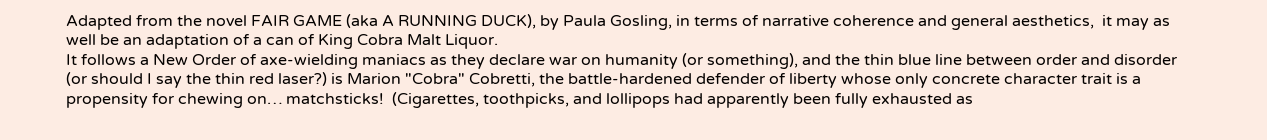Adapted from the novel FAIR GAME (aka A RUNNING DUCK), by Paula Gosling, in terms of narrative coherence and general aesthetics,  it may as well be an adaptation of a can of King Cobra Malt Liquor.
It follows a New Order of axe-wielding maniacs as they declare war on humanity (or something), and the thin blue line between order and disorder (or should I say the thin red laser?) is Marion "Cobra" Cobretti, the battle-hardened defender of liberty whose only concrete character trait is a propensity for chewing on… matchsticks!  (Cigarettes, toothpicks, and lollipops had apparently been fully exhausted as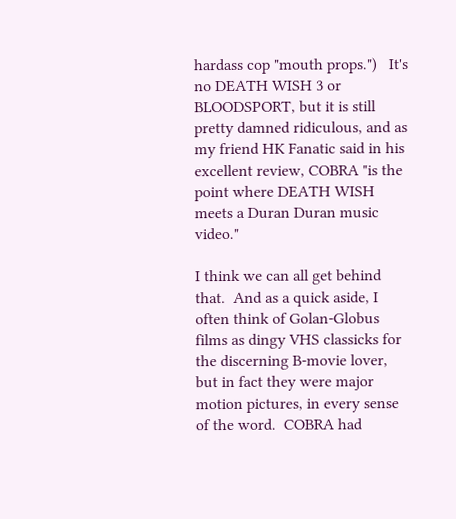hardass cop "mouth props.")   It's no DEATH WISH 3 or BLOODSPORT, but it is still pretty damned ridiculous, and as my friend HK Fanatic said in his excellent review, COBRA "is the point where DEATH WISH meets a Duran Duran music video."

I think we can all get behind that.  And as a quick aside, I often think of Golan-Globus films as dingy VHS classicks for the discerning B-movie lover, but in fact they were major motion pictures, in every sense of the word.  COBRA had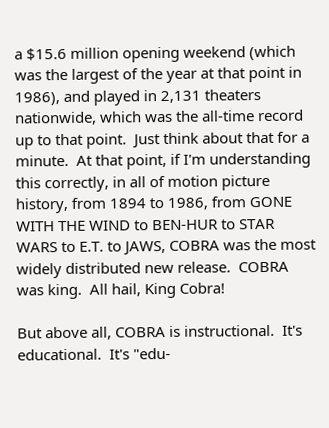a $15.6 million opening weekend (which was the largest of the year at that point in 1986), and played in 2,131 theaters nationwide, which was the all-time record up to that point.  Just think about that for a minute.  At that point, if I'm understanding this correctly, in all of motion picture history, from 1894 to 1986, from GONE WITH THE WIND to BEN-HUR to STAR WARS to E.T. to JAWS, COBRA was the most widely distributed new release.  COBRA was king.  All hail, King Cobra!

But above all, COBRA is instructional.  It's educational.  It's "edu-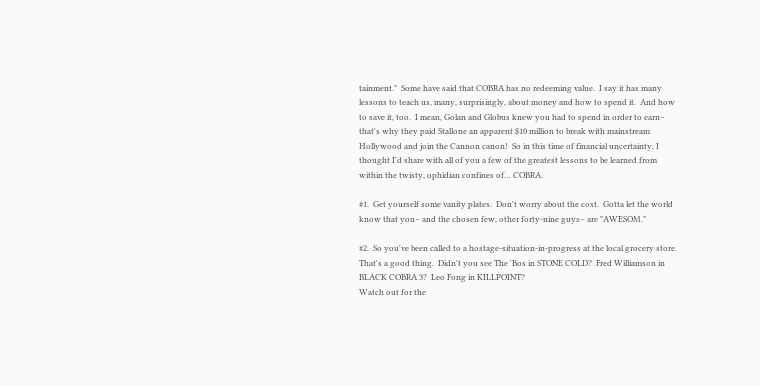tainment."  Some have said that COBRA has no redeeming value.  I say it has many lessons to teach us, many, surprisingly, about money and how to spend it.  And how to save it, too.  I mean, Golan and Globus knew you had to spend in order to earn– that's why they paid Stallone an apparent $10 million to break with mainstream Hollywood and join the Cannon canon!  So in this time of financial uncertainty, I thought I'd share with all of you a few of the greatest lessons to be learned from within the twisty, ophidian confines of… COBRA.

#1.  Get yourself some vanity plates.  Don't worry about the cost.  Gotta let the world know that you– and the chosen few, other forty-nine guys– are "AWESOM."

#2.  So you've been called to a hostage-situation-in-progress at the local grocery store.  That's a good thing.  Didn't you see The 'Bos in STONE COLD?  Fred Williamson in BLACK COBRA 3?  Leo Fong in KILLPOINT?
Watch out for the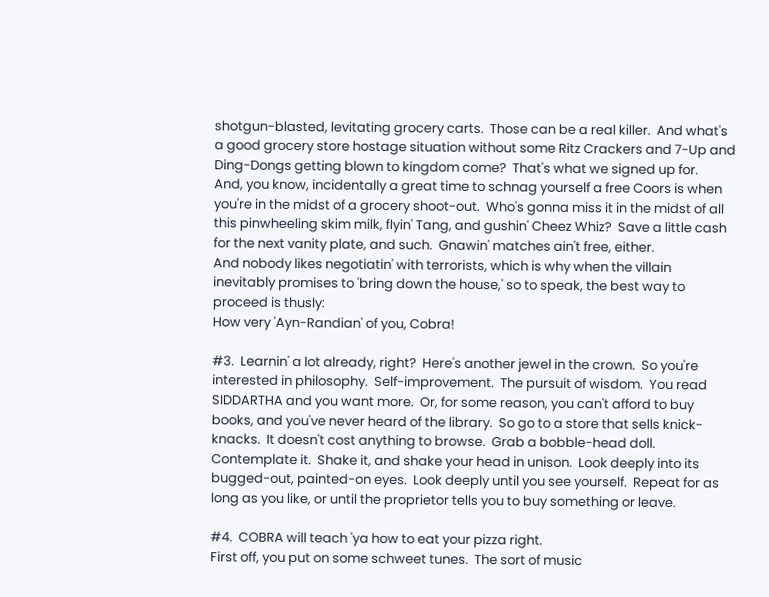shotgun-blasted, levitating grocery carts.  Those can be a real killer.  And what's a good grocery store hostage situation without some Ritz Crackers and 7-Up and Ding-Dongs getting blown to kingdom come?  That's what we signed up for.
And, you know, incidentally a great time to schnag yourself a free Coors is when you're in the midst of a grocery shoot-out.  Who's gonna miss it in the midst of all this pinwheeling skim milk, flyin' Tang, and gushin' Cheez Whiz?  Save a little cash for the next vanity plate, and such.  Gnawin' matches ain't free, either.
And nobody likes negotiatin' with terrorists, which is why when the villain inevitably promises to 'bring down the house,' so to speak, the best way to proceed is thusly:
How very 'Ayn-Randian' of you, Cobra!

#3.  Learnin' a lot already, right?  Here's another jewel in the crown.  So you're interested in philosophy.  Self-improvement.  The pursuit of wisdom.  You read SIDDARTHA and you want more.  Or, for some reason, you can't afford to buy books, and you've never heard of the library.  So go to a store that sells knick-knacks.  It doesn't cost anything to browse.  Grab a bobble-head doll.  Contemplate it.  Shake it, and shake your head in unison.  Look deeply into its bugged-out, painted-on eyes.  Look deeply until you see yourself.  Repeat for as long as you like, or until the proprietor tells you to buy something or leave.

#4.  COBRA will teach 'ya how to eat your pizza right.
First off, you put on some schweet tunes.  The sort of music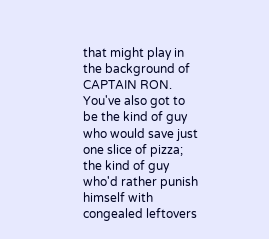that might play in the background of CAPTAIN RON.  You've also got to be the kind of guy who would save just one slice of pizza; the kind of guy who'd rather punish himself with congealed leftovers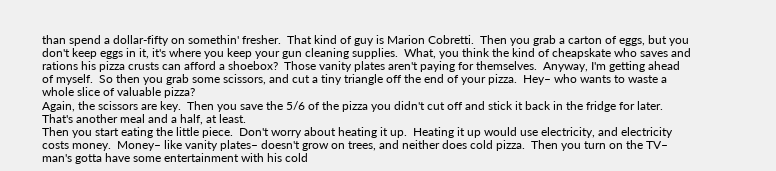than spend a dollar-fifty on somethin' fresher.  That kind of guy is Marion Cobretti.  Then you grab a carton of eggs, but you don't keep eggs in it, it's where you keep your gun cleaning supplies.  What, you think the kind of cheapskate who saves and rations his pizza crusts can afford a shoebox?  Those vanity plates aren't paying for themselves.  Anyway, I'm getting ahead of myself.  So then you grab some scissors, and cut a tiny triangle off the end of your pizza.  Hey– who wants to waste a whole slice of valuable pizza?
Again, the scissors are key.  Then you save the 5/6 of the pizza you didn't cut off and stick it back in the fridge for later.  That's another meal and a half, at least.
Then you start eating the little piece.  Don't worry about heating it up.  Heating it up would use electricity, and electricity costs money.  Money– like vanity plates– doesn't grow on trees, and neither does cold pizza.  Then you turn on the TV– man's gotta have some entertainment with his cold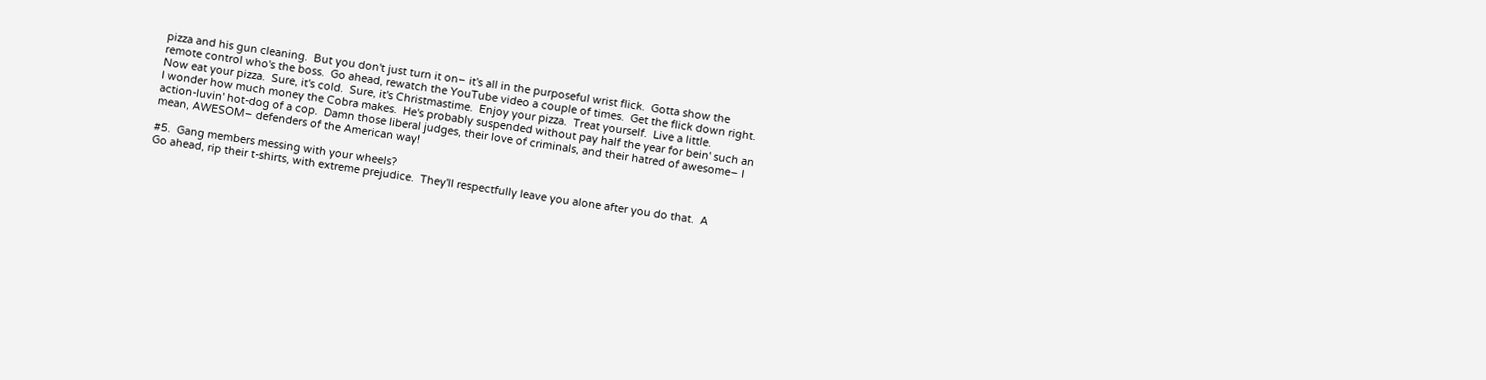pizza and his gun cleaning.  But you don't just turn it on– it's all in the purposeful wrist flick.  Gotta show the remote control who's the boss.  Go ahead, rewatch the YouTube video a couple of times.  Get the flick down right.  Now eat your pizza.  Sure, it's cold.  Sure, it's Christmastime.  Enjoy your pizza.  Treat yourself.  Live a little.
I wonder how much money the Cobra makes.  He's probably suspended without pay half the year for bein' such an action-luvin' hot-dog of a cop.  Damn those liberal judges, their love of criminals, and their hatred of awesome– I mean, AWESOM– defenders of the American way!

#5.  Gang members messing with your wheels?
Go ahead, rip their t-shirts, with extreme prejudice.  They'll respectfully leave you alone after you do that.  A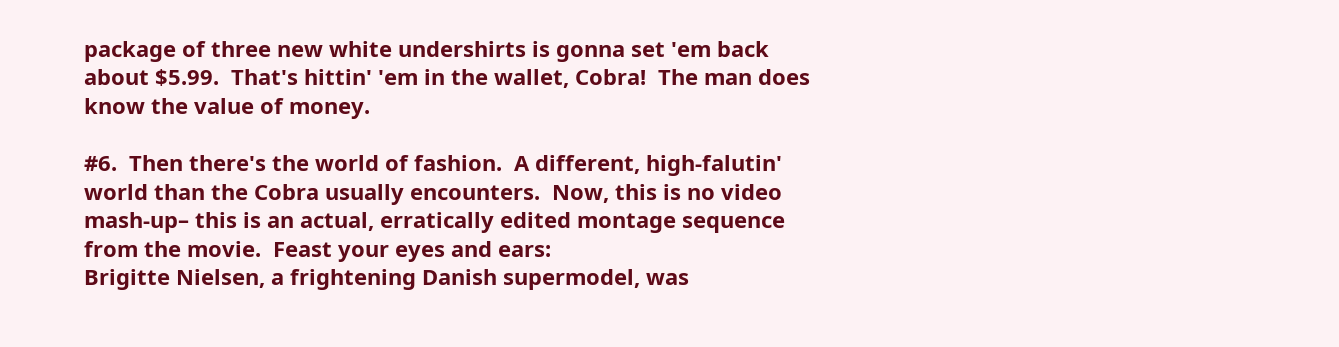package of three new white undershirts is gonna set 'em back about $5.99.  That's hittin' 'em in the wallet, Cobra!  The man does know the value of money.

#6.  Then there's the world of fashion.  A different, high-falutin' world than the Cobra usually encounters.  Now, this is no video mash-up– this is an actual, erratically edited montage sequence from the movie.  Feast your eyes and ears:
Brigitte Nielsen, a frightening Danish supermodel, was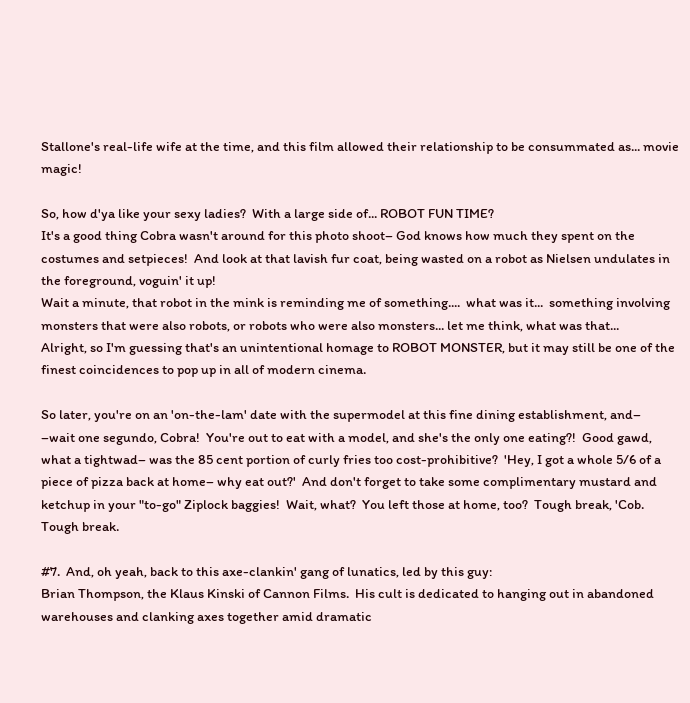Stallone's real-life wife at the time, and this film allowed their relationship to be consummated as... movie magic!

So, how d'ya like your sexy ladies?  With a large side of... ROBOT FUN TIME?
It's a good thing Cobra wasn't around for this photo shoot– God knows how much they spent on the costumes and setpieces!  And look at that lavish fur coat, being wasted on a robot as Nielsen undulates in the foreground, voguin' it up!
Wait a minute, that robot in the mink is reminding me of something....  what was it...  something involving monsters that were also robots, or robots who were also monsters... let me think, what was that...
Alright, so I'm guessing that's an unintentional homage to ROBOT MONSTER, but it may still be one of the finest coincidences to pop up in all of modern cinema.

So later, you're on an 'on-the-lam' date with the supermodel at this fine dining establishment, and–
–wait one segundo, Cobra!  You're out to eat with a model, and she's the only one eating?!  Good gawd, what a tightwad– was the 85 cent portion of curly fries too cost-prohibitive?  'Hey, I got a whole 5/6 of a piece of pizza back at home– why eat out?'  And don't forget to take some complimentary mustard and ketchup in your "to-go" Ziplock baggies!  Wait, what?  You left those at home, too?  Tough break, 'Cob.  Tough break.

#7.  And, oh yeah, back to this axe-clankin' gang of lunatics, led by this guy:
Brian Thompson, the Klaus Kinski of Cannon Films.  His cult is dedicated to hanging out in abandoned warehouses and clanking axes together amid dramatic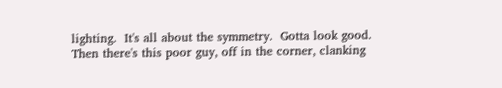lighting.  It's all about the symmetry.  Gotta look good.
Then there's this poor guy, off in the corner, clanking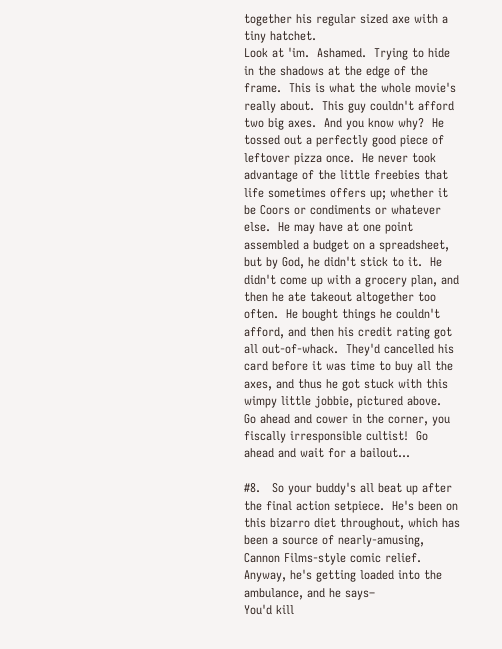together his regular sized axe with a tiny hatchet.
Look at 'im.  Ashamed.  Trying to hide in the shadows at the edge of the frame.  This is what the whole movie's really about.  This guy couldn't afford two big axes.  And you know why?  He tossed out a perfectly good piece of leftover pizza once.  He never took advantage of the little freebies that life sometimes offers up; whether it be Coors or condiments or whatever else.  He may have at one point assembled a budget on a spreadsheet, but by God, he didn't stick to it.  He didn't come up with a grocery plan, and then he ate takeout altogether too often.  He bought things he couldn't afford, and then his credit rating got all out-of-whack.  They'd cancelled his card before it was time to buy all the axes, and thus he got stuck with this wimpy little jobbie, pictured above.  Go ahead and cower in the corner, you fiscally irresponsible cultist!  Go ahead and wait for a bailout...

#8.   So your buddy's all beat up after the final action setpiece.  He's been on this bizarro diet throughout, which has been a source of nearly-amusing, Cannon Films-style comic relief.  Anyway, he's getting loaded into the ambulance, and he says–
You'd kill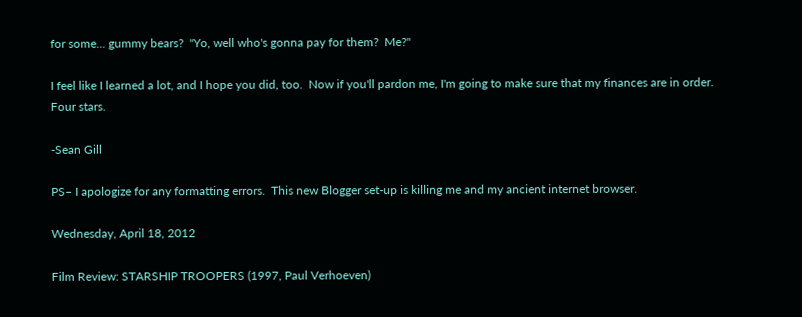for some... gummy bears?  "Yo, well who's gonna pay for them?  Me?"

I feel like I learned a lot, and I hope you did, too.  Now if you'll pardon me, I'm going to make sure that my finances are in order.  Four stars.

-Sean Gill

PS– I apologize for any formatting errors.  This new Blogger set-up is killing me and my ancient internet browser.

Wednesday, April 18, 2012

Film Review: STARSHIP TROOPERS (1997, Paul Verhoeven)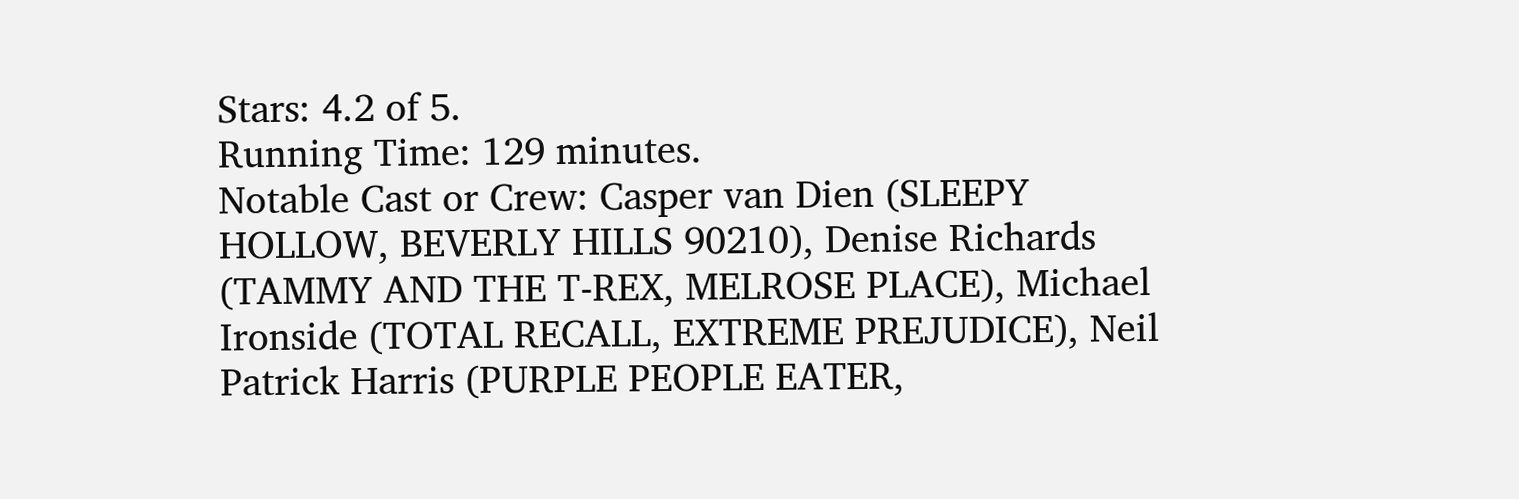Stars: 4.2 of 5.
Running Time: 129 minutes.
Notable Cast or Crew: Casper van Dien (SLEEPY HOLLOW, BEVERLY HILLS 90210), Denise Richards (TAMMY AND THE T-REX, MELROSE PLACE), Michael Ironside (TOTAL RECALL, EXTREME PREJUDICE), Neil Patrick Harris (PURPLE PEOPLE EATER,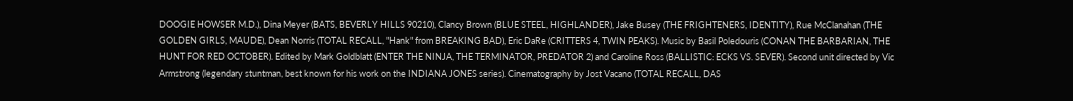DOOGIE HOWSER M.D.), Dina Meyer (BATS, BEVERLY HILLS 90210), Clancy Brown (BLUE STEEL, HIGHLANDER), Jake Busey (THE FRIGHTENERS, IDENTITY), Rue McClanahan (THE GOLDEN GIRLS, MAUDE), Dean Norris (TOTAL RECALL, "Hank" from BREAKING BAD), Eric DaRe (CRITTERS 4, TWIN PEAKS). Music by Basil Poledouris (CONAN THE BARBARIAN, THE HUNT FOR RED OCTOBER). Edited by Mark Goldblatt (ENTER THE NINJA, THE TERMINATOR, PREDATOR 2) and Caroline Ross (BALLISTIC: ECKS VS. SEVER). Second unit directed by Vic Armstrong (legendary stuntman, best known for his work on the INDIANA JONES series). Cinematography by Jost Vacano (TOTAL RECALL, DAS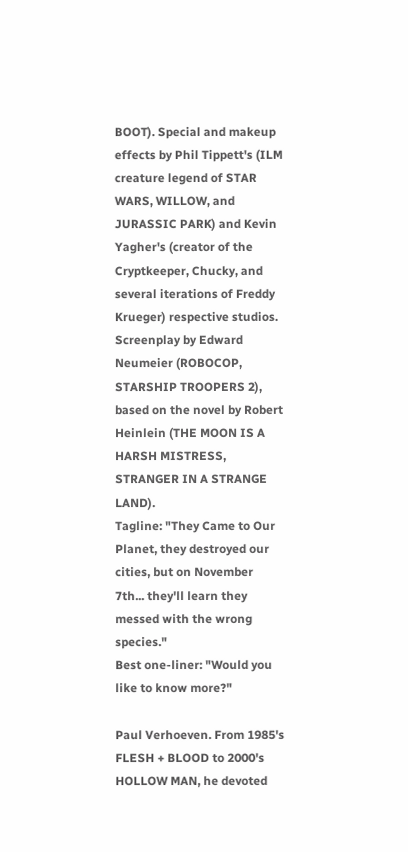BOOT). Special and makeup effects by Phil Tippett's (ILM creature legend of STAR WARS, WILLOW, and JURASSIC PARK) and Kevin Yagher's (creator of the Cryptkeeper, Chucky, and several iterations of Freddy Krueger) respective studios. Screenplay by Edward Neumeier (ROBOCOP, STARSHIP TROOPERS 2), based on the novel by Robert Heinlein (THE MOON IS A HARSH MISTRESS, STRANGER IN A STRANGE LAND).
Tagline: "They Came to Our Planet, they destroyed our cities, but on November 7th... they'll learn they messed with the wrong species."
Best one-liner: "Would you like to know more?"

Paul Verhoeven. From 1985's FLESH + BLOOD to 2000's HOLLOW MAN, he devoted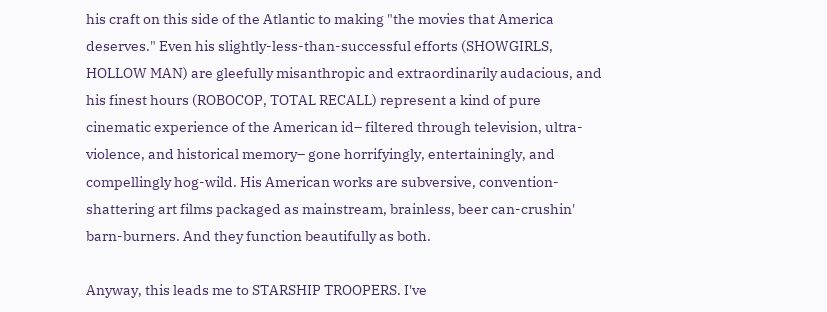his craft on this side of the Atlantic to making "the movies that America deserves." Even his slightly-less-than-successful efforts (SHOWGIRLS, HOLLOW MAN) are gleefully misanthropic and extraordinarily audacious, and his finest hours (ROBOCOP, TOTAL RECALL) represent a kind of pure cinematic experience of the American id– filtered through television, ultra-violence, and historical memory– gone horrifyingly, entertainingly, and compellingly hog-wild. His American works are subversive, convention-shattering art films packaged as mainstream, brainless, beer can-crushin' barn-burners. And they function beautifully as both.

Anyway, this leads me to STARSHIP TROOPERS. I've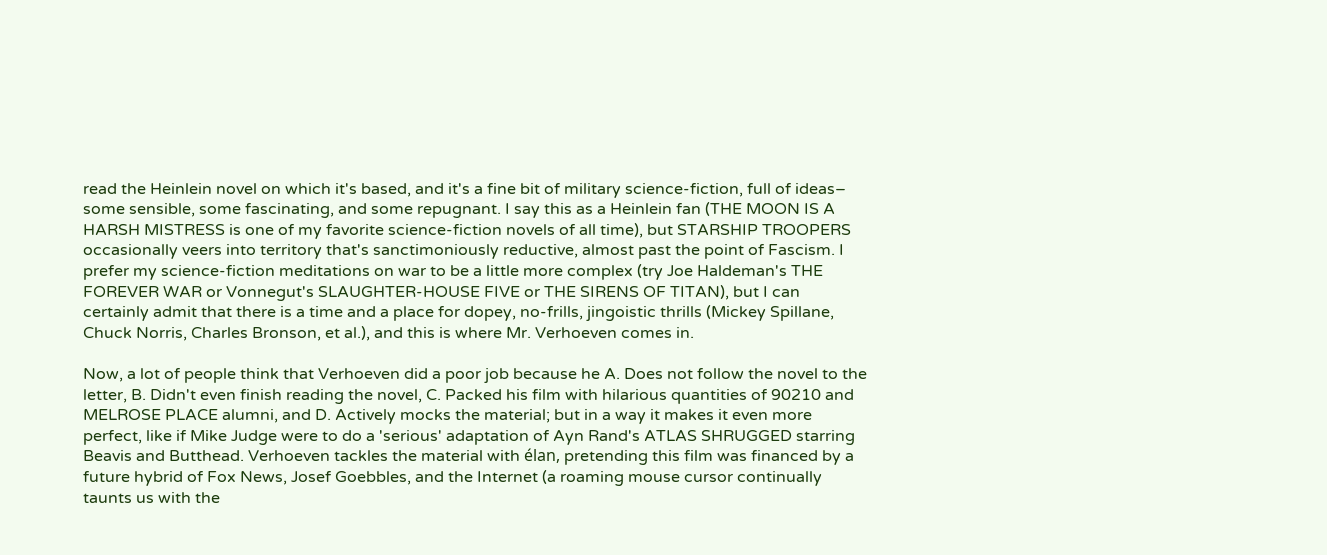read the Heinlein novel on which it's based, and it's a fine bit of military science-fiction, full of ideas– some sensible, some fascinating, and some repugnant. I say this as a Heinlein fan (THE MOON IS A HARSH MISTRESS is one of my favorite science-fiction novels of all time), but STARSHIP TROOPERS occasionally veers into territory that's sanctimoniously reductive, almost past the point of Fascism. I prefer my science-fiction meditations on war to be a little more complex (try Joe Haldeman's THE FOREVER WAR or Vonnegut's SLAUGHTER-HOUSE FIVE or THE SIRENS OF TITAN), but I can certainly admit that there is a time and a place for dopey, no-frills, jingoistic thrills (Mickey Spillane, Chuck Norris, Charles Bronson, et al.), and this is where Mr. Verhoeven comes in.

Now, a lot of people think that Verhoeven did a poor job because he A. Does not follow the novel to the letter, B. Didn't even finish reading the novel, C. Packed his film with hilarious quantities of 90210 and MELROSE PLACE alumni, and D. Actively mocks the material; but in a way it makes it even more perfect, like if Mike Judge were to do a 'serious' adaptation of Ayn Rand's ATLAS SHRUGGED starring Beavis and Butthead. Verhoeven tackles the material with élan, pretending this film was financed by a future hybrid of Fox News, Josef Goebbles, and the Internet (a roaming mouse cursor continually taunts us with the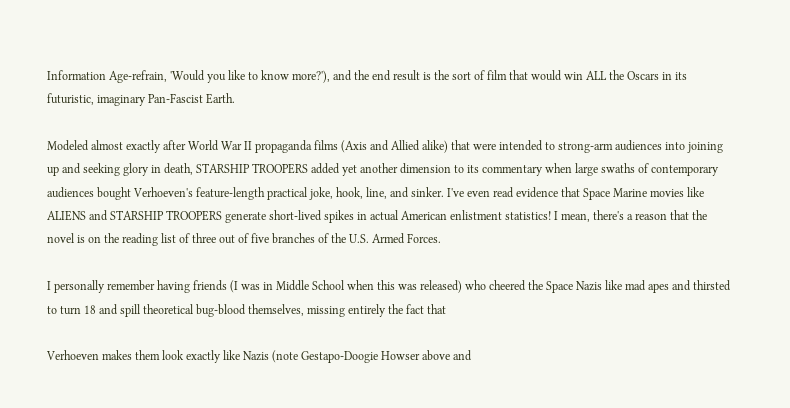Information Age-refrain, 'Would you like to know more?'), and the end result is the sort of film that would win ALL the Oscars in its futuristic, imaginary Pan-Fascist Earth.

Modeled almost exactly after World War II propaganda films (Axis and Allied alike) that were intended to strong-arm audiences into joining up and seeking glory in death, STARSHIP TROOPERS added yet another dimension to its commentary when large swaths of contemporary audiences bought Verhoeven's feature-length practical joke, hook, line, and sinker. I've even read evidence that Space Marine movies like ALIENS and STARSHIP TROOPERS generate short-lived spikes in actual American enlistment statistics! I mean, there's a reason that the novel is on the reading list of three out of five branches of the U.S. Armed Forces.

I personally remember having friends (I was in Middle School when this was released) who cheered the Space Nazis like mad apes and thirsted to turn 18 and spill theoretical bug-blood themselves, missing entirely the fact that

Verhoeven makes them look exactly like Nazis (note Gestapo-Doogie Howser above and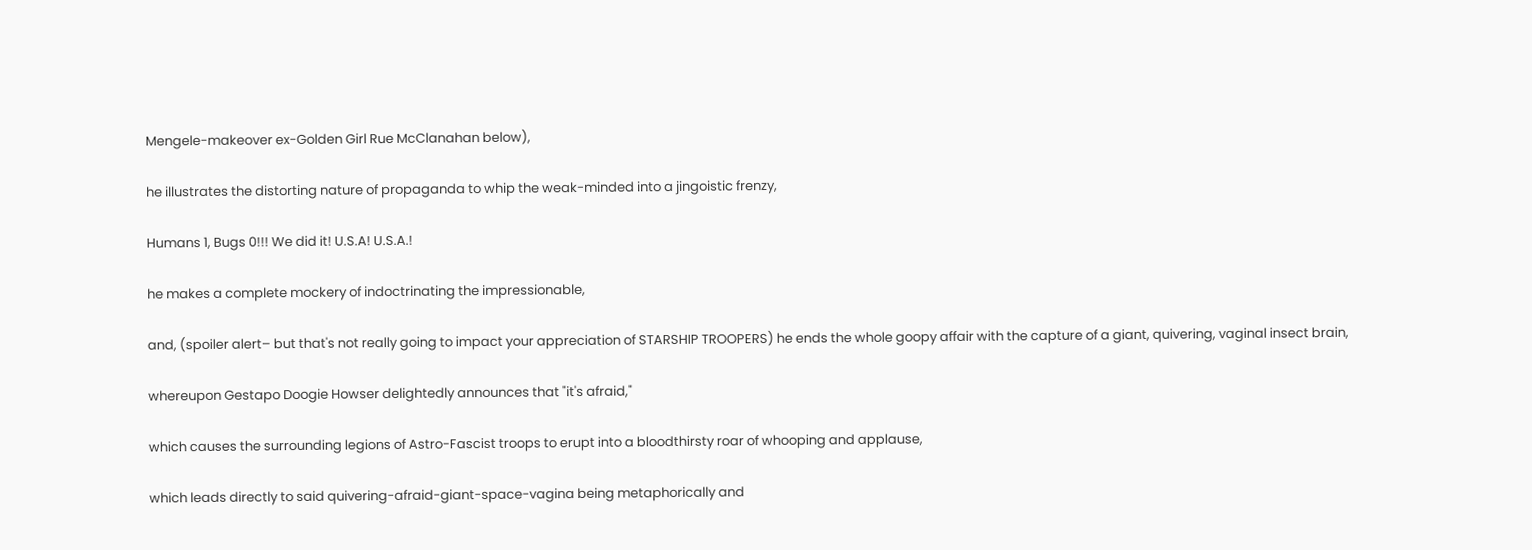Mengele-makeover ex-Golden Girl Rue McClanahan below),

he illustrates the distorting nature of propaganda to whip the weak-minded into a jingoistic frenzy,

Humans 1, Bugs 0!!! We did it! U.S.A! U.S.A.!

he makes a complete mockery of indoctrinating the impressionable,

and, (spoiler alert– but that's not really going to impact your appreciation of STARSHIP TROOPERS) he ends the whole goopy affair with the capture of a giant, quivering, vaginal insect brain,

whereupon Gestapo Doogie Howser delightedly announces that "it's afraid,"

which causes the surrounding legions of Astro-Fascist troops to erupt into a bloodthirsty roar of whooping and applause,

which leads directly to said quivering-afraid-giant-space-vagina being metaphorically and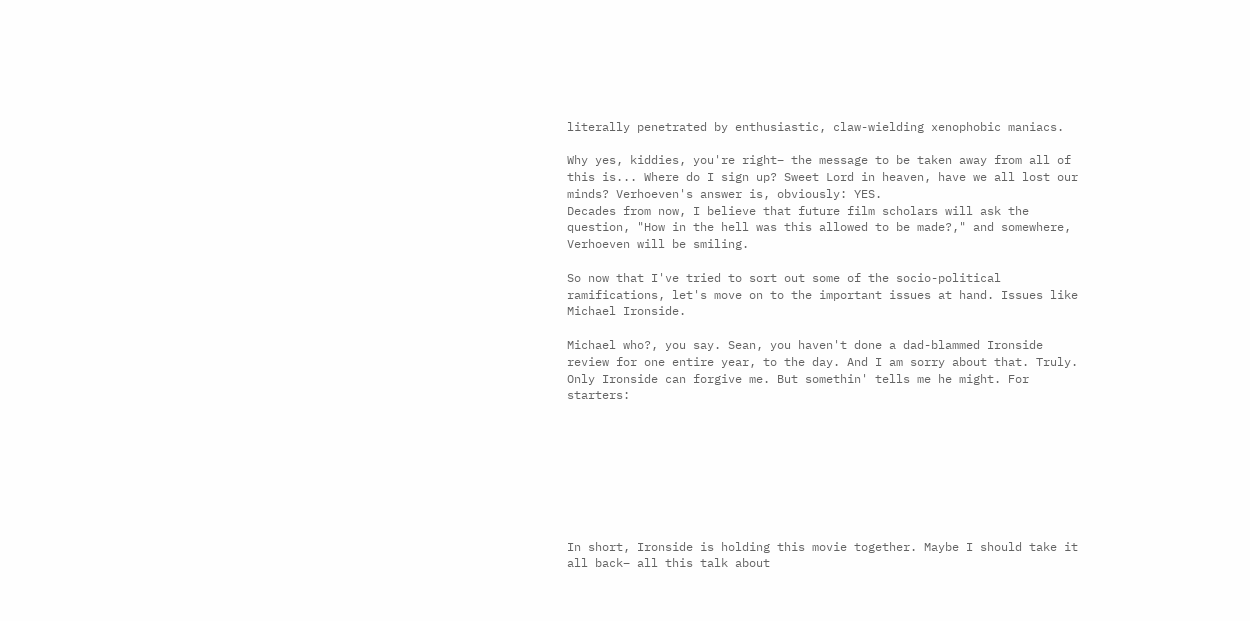literally penetrated by enthusiastic, claw-wielding xenophobic maniacs.

Why yes, kiddies, you're right– the message to be taken away from all of this is... Where do I sign up? Sweet Lord in heaven, have we all lost our minds? Verhoeven's answer is, obviously: YES.
Decades from now, I believe that future film scholars will ask the question, "How in the hell was this allowed to be made?," and somewhere, Verhoeven will be smiling.

So now that I've tried to sort out some of the socio-political ramifications, let's move on to the important issues at hand. Issues like Michael Ironside.

Michael who?, you say. Sean, you haven't done a dad-blammed Ironside review for one entire year, to the day. And I am sorry about that. Truly. Only Ironside can forgive me. But somethin' tells me he might. For starters:








In short, Ironside is holding this movie together. Maybe I should take it all back– all this talk about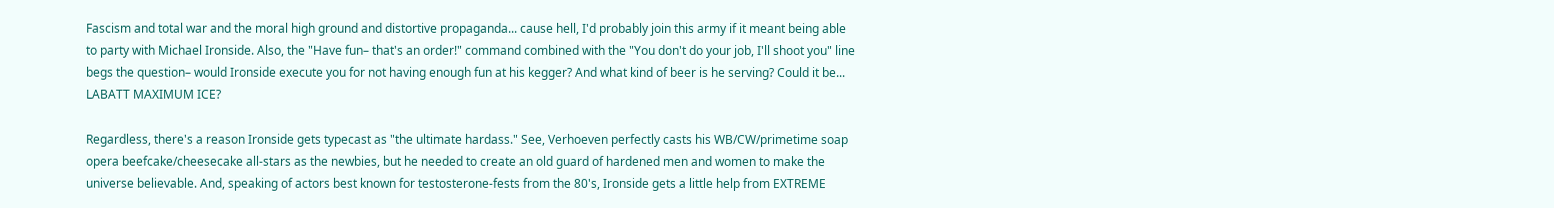Fascism and total war and the moral high ground and distortive propaganda... cause hell, I'd probably join this army if it meant being able to party with Michael Ironside. Also, the "Have fun– that's an order!" command combined with the "You don't do your job, I'll shoot you" line begs the question– would Ironside execute you for not having enough fun at his kegger? And what kind of beer is he serving? Could it be... LABATT MAXIMUM ICE?

Regardless, there's a reason Ironside gets typecast as "the ultimate hardass." See, Verhoeven perfectly casts his WB/CW/primetime soap opera beefcake/cheesecake all-stars as the newbies, but he needed to create an old guard of hardened men and women to make the universe believable. And, speaking of actors best known for testosterone-fests from the 80's, Ironside gets a little help from EXTREME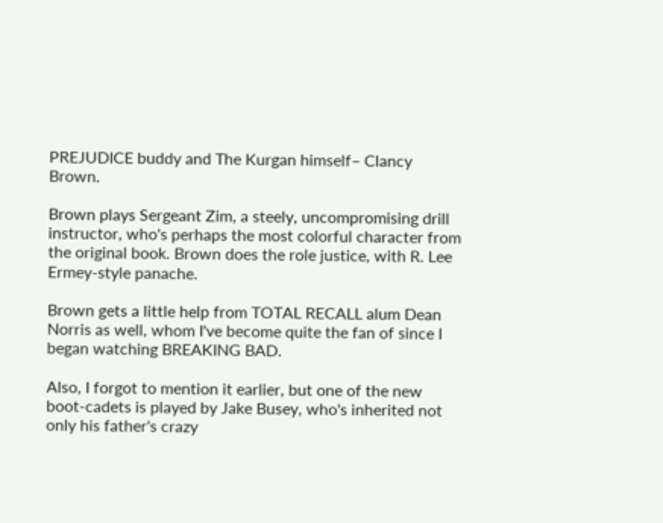PREJUDICE buddy and The Kurgan himself– Clancy Brown.

Brown plays Sergeant Zim, a steely, uncompromising drill instructor, who's perhaps the most colorful character from the original book. Brown does the role justice, with R. Lee Ermey-style panache.

Brown gets a little help from TOTAL RECALL alum Dean Norris as well, whom I've become quite the fan of since I began watching BREAKING BAD.

Also, I forgot to mention it earlier, but one of the new boot-cadets is played by Jake Busey, who's inherited not only his father's crazy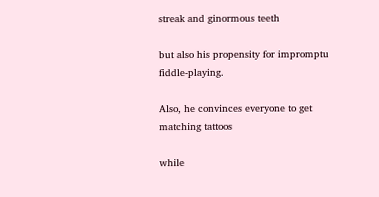streak and ginormous teeth

but also his propensity for impromptu fiddle-playing.

Also, he convinces everyone to get matching tattoos

while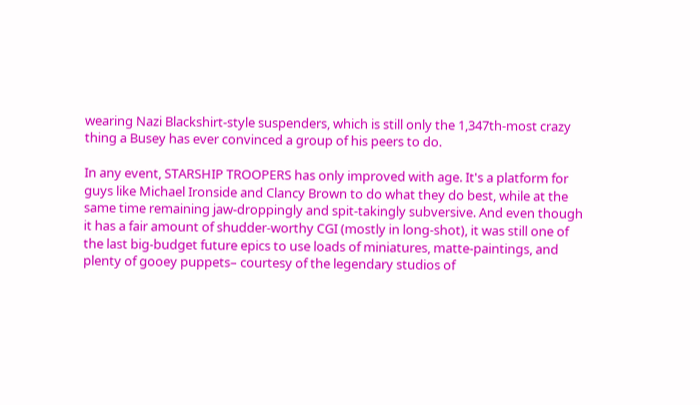wearing Nazi Blackshirt-style suspenders, which is still only the 1,347th-most crazy thing a Busey has ever convinced a group of his peers to do.

In any event, STARSHIP TROOPERS has only improved with age. It's a platform for guys like Michael Ironside and Clancy Brown to do what they do best, while at the same time remaining jaw-droppingly and spit-takingly subversive. And even though it has a fair amount of shudder-worthy CGI (mostly in long-shot), it was still one of the last big-budget future epics to use loads of miniatures, matte-paintings, and plenty of gooey puppets– courtesy of the legendary studios of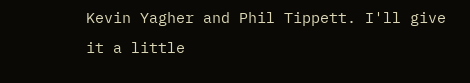Kevin Yagher and Phil Tippett. I'll give it a little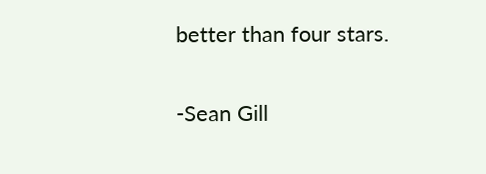better than four stars.

-Sean Gill